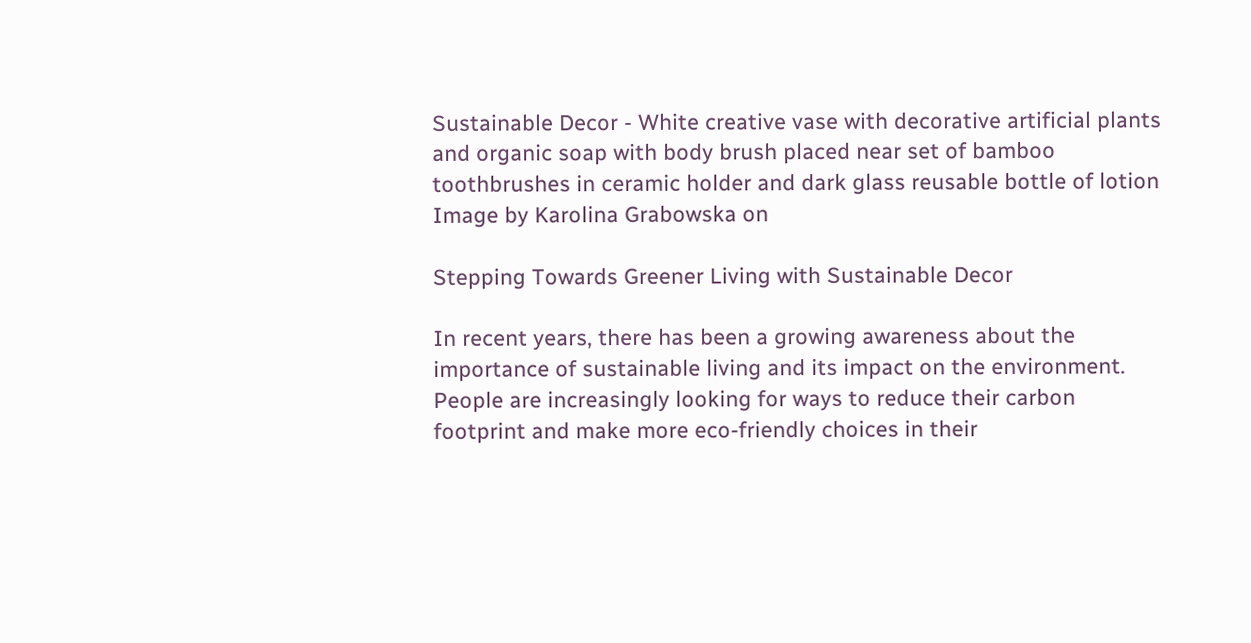Sustainable Decor - White creative vase with decorative artificial plants and organic soap with body brush placed near set of bamboo toothbrushes in ceramic holder and dark glass reusable bottle of lotion
Image by Karolina Grabowska on

Stepping Towards Greener Living with Sustainable Decor

In recent years, there has been a growing awareness about the importance of sustainable living and its impact on the environment. People are increasingly looking for ways to reduce their carbon footprint and make more eco-friendly choices in their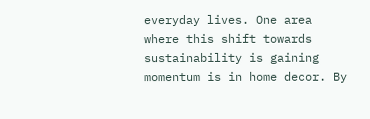everyday lives. One area where this shift towards sustainability is gaining momentum is in home decor. By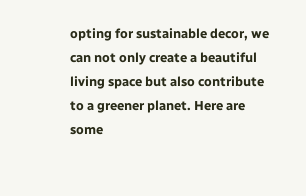opting for sustainable decor, we can not only create a beautiful living space but also contribute to a greener planet. Here are some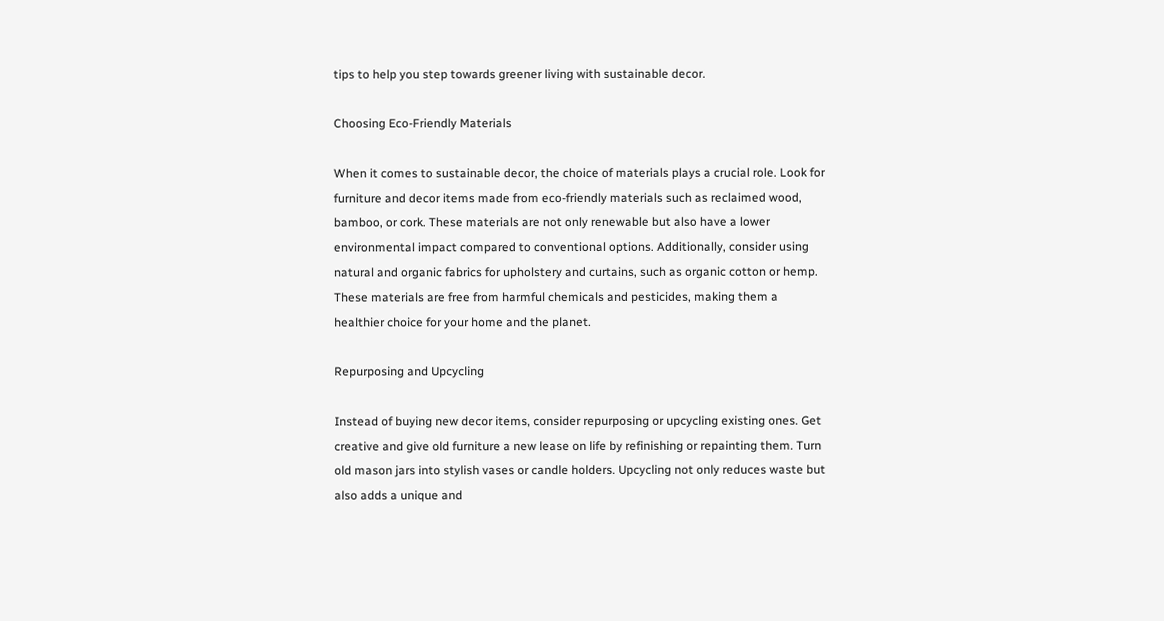tips to help you step towards greener living with sustainable decor.

Choosing Eco-Friendly Materials

When it comes to sustainable decor, the choice of materials plays a crucial role. Look for furniture and decor items made from eco-friendly materials such as reclaimed wood, bamboo, or cork. These materials are not only renewable but also have a lower environmental impact compared to conventional options. Additionally, consider using natural and organic fabrics for upholstery and curtains, such as organic cotton or hemp. These materials are free from harmful chemicals and pesticides, making them a healthier choice for your home and the planet.

Repurposing and Upcycling

Instead of buying new decor items, consider repurposing or upcycling existing ones. Get creative and give old furniture a new lease on life by refinishing or repainting them. Turn old mason jars into stylish vases or candle holders. Upcycling not only reduces waste but also adds a unique and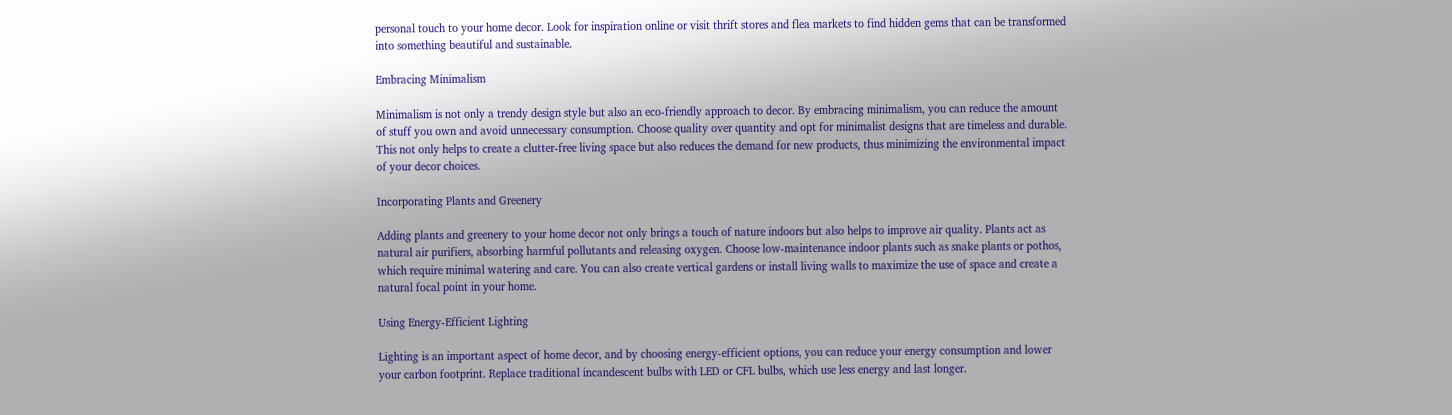personal touch to your home decor. Look for inspiration online or visit thrift stores and flea markets to find hidden gems that can be transformed into something beautiful and sustainable.

Embracing Minimalism

Minimalism is not only a trendy design style but also an eco-friendly approach to decor. By embracing minimalism, you can reduce the amount of stuff you own and avoid unnecessary consumption. Choose quality over quantity and opt for minimalist designs that are timeless and durable. This not only helps to create a clutter-free living space but also reduces the demand for new products, thus minimizing the environmental impact of your decor choices.

Incorporating Plants and Greenery

Adding plants and greenery to your home decor not only brings a touch of nature indoors but also helps to improve air quality. Plants act as natural air purifiers, absorbing harmful pollutants and releasing oxygen. Choose low-maintenance indoor plants such as snake plants or pothos, which require minimal watering and care. You can also create vertical gardens or install living walls to maximize the use of space and create a natural focal point in your home.

Using Energy-Efficient Lighting

Lighting is an important aspect of home decor, and by choosing energy-efficient options, you can reduce your energy consumption and lower your carbon footprint. Replace traditional incandescent bulbs with LED or CFL bulbs, which use less energy and last longer.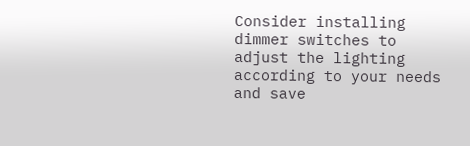Consider installing dimmer switches to adjust the lighting according to your needs and save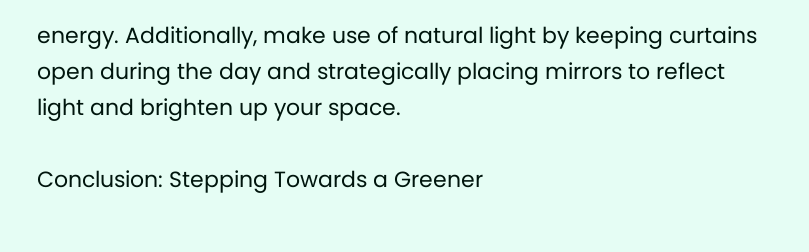energy. Additionally, make use of natural light by keeping curtains open during the day and strategically placing mirrors to reflect light and brighten up your space.

Conclusion: Stepping Towards a Greener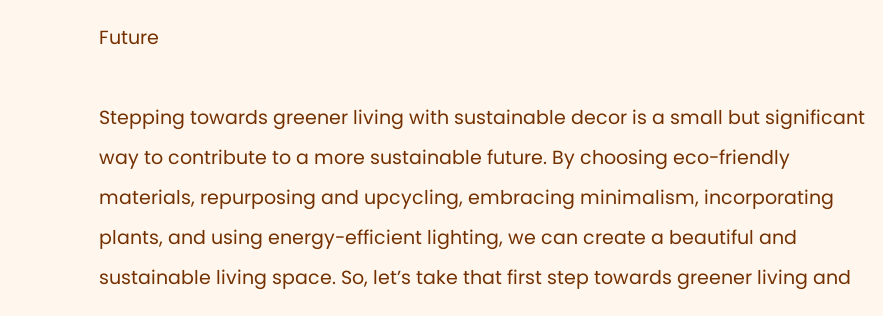Future

Stepping towards greener living with sustainable decor is a small but significant way to contribute to a more sustainable future. By choosing eco-friendly materials, repurposing and upcycling, embracing minimalism, incorporating plants, and using energy-efficient lighting, we can create a beautiful and sustainable living space. So, let’s take that first step towards greener living and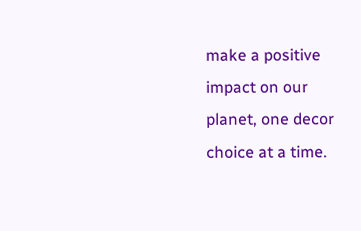make a positive impact on our planet, one decor choice at a time.